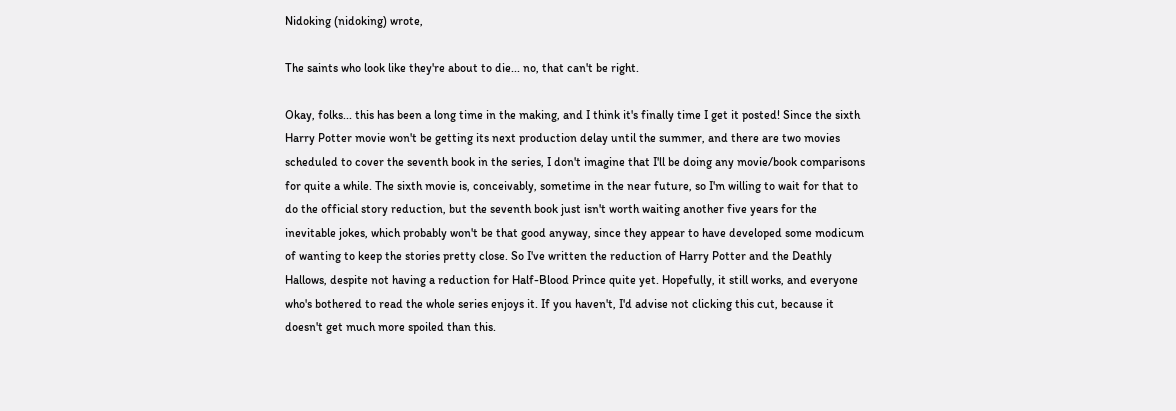Nidoking (nidoking) wrote,

The saints who look like they're about to die... no, that can't be right.

Okay, folks... this has been a long time in the making, and I think it's finally time I get it posted! Since the sixth Harry Potter movie won't be getting its next production delay until the summer, and there are two movies scheduled to cover the seventh book in the series, I don't imagine that I'll be doing any movie/book comparisons for quite a while. The sixth movie is, conceivably, sometime in the near future, so I'm willing to wait for that to do the official story reduction, but the seventh book just isn't worth waiting another five years for the inevitable jokes, which probably won't be that good anyway, since they appear to have developed some modicum of wanting to keep the stories pretty close. So I've written the reduction of Harry Potter and the Deathly Hallows, despite not having a reduction for Half-Blood Prince quite yet. Hopefully, it still works, and everyone who's bothered to read the whole series enjoys it. If you haven't, I'd advise not clicking this cut, because it doesn't get much more spoiled than this.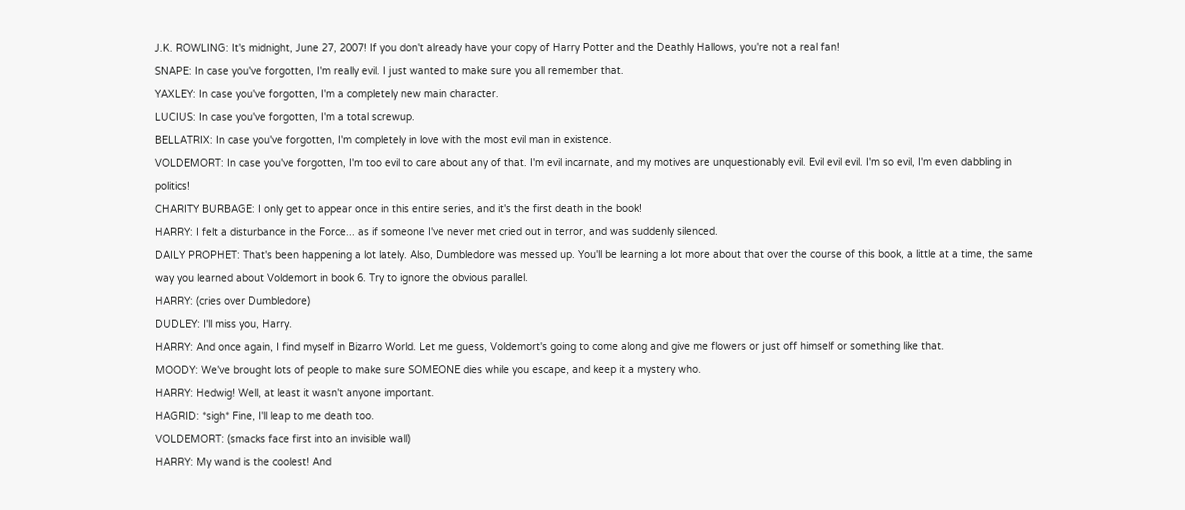J.K. ROWLING: It's midnight, June 27, 2007! If you don't already have your copy of Harry Potter and the Deathly Hallows, you're not a real fan!
SNAPE: In case you've forgotten, I'm really evil. I just wanted to make sure you all remember that.
YAXLEY: In case you've forgotten, I'm a completely new main character.
LUCIUS: In case you've forgotten, I'm a total screwup.
BELLATRIX: In case you've forgotten, I'm completely in love with the most evil man in existence.
VOLDEMORT: In case you've forgotten, I'm too evil to care about any of that. I'm evil incarnate, and my motives are unquestionably evil. Evil evil evil. I'm so evil, I'm even dabbling in politics!
CHARITY BURBAGE: I only get to appear once in this entire series, and it's the first death in the book!
HARRY: I felt a disturbance in the Force... as if someone I've never met cried out in terror, and was suddenly silenced.
DAILY PROPHET: That's been happening a lot lately. Also, Dumbledore was messed up. You'll be learning a lot more about that over the course of this book, a little at a time, the same way you learned about Voldemort in book 6. Try to ignore the obvious parallel.
HARRY: (cries over Dumbledore)
DUDLEY: I'll miss you, Harry.
HARRY: And once again, I find myself in Bizarro World. Let me guess, Voldemort's going to come along and give me flowers or just off himself or something like that.
MOODY: We've brought lots of people to make sure SOMEONE dies while you escape, and keep it a mystery who.
HARRY: Hedwig! Well, at least it wasn't anyone important.
HAGRID: *sigh* Fine, I'll leap to me death too.
VOLDEMORT: (smacks face first into an invisible wall)
HARRY: My wand is the coolest! And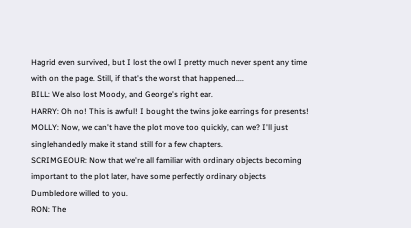Hagrid even survived, but I lost the owl I pretty much never spent any time with on the page. Still, if that's the worst that happened....
BILL: We also lost Moody, and George's right ear.
HARRY: Oh no! This is awful! I bought the twins joke earrings for presents!
MOLLY: Now, we can't have the plot move too quickly, can we? I'll just singlehandedly make it stand still for a few chapters.
SCRIMGEOUR: Now that we're all familiar with ordinary objects becoming important to the plot later, have some perfectly ordinary objects Dumbledore willed to you.
RON: The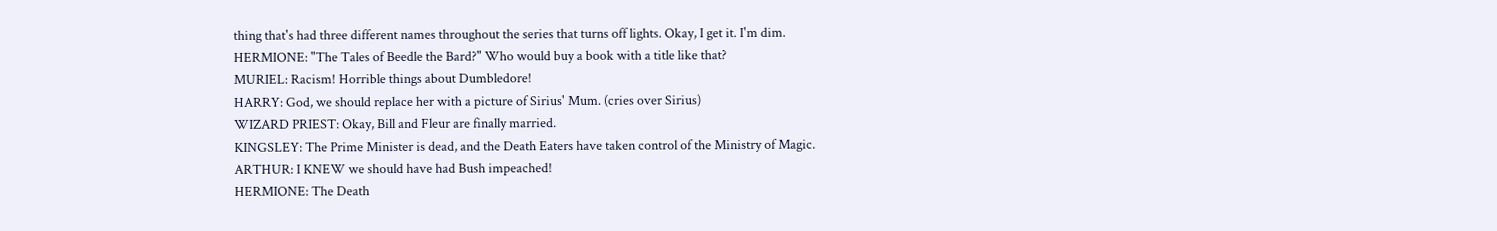thing that's had three different names throughout the series that turns off lights. Okay, I get it. I'm dim.
HERMIONE: "The Tales of Beedle the Bard?" Who would buy a book with a title like that?
MURIEL: Racism! Horrible things about Dumbledore!
HARRY: God, we should replace her with a picture of Sirius' Mum. (cries over Sirius)
WIZARD PRIEST: Okay, Bill and Fleur are finally married.
KINGSLEY: The Prime Minister is dead, and the Death Eaters have taken control of the Ministry of Magic.
ARTHUR: I KNEW we should have had Bush impeached!
HERMIONE: The Death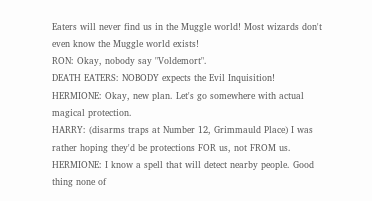Eaters will never find us in the Muggle world! Most wizards don't even know the Muggle world exists!
RON: Okay, nobody say "Voldemort".
DEATH EATERS: NOBODY expects the Evil Inquisition!
HERMIONE: Okay, new plan. Let's go somewhere with actual magical protection.
HARRY: (disarms traps at Number 12, Grimmauld Place) I was rather hoping they'd be protections FOR us, not FROM us.
HERMIONE: I know a spell that will detect nearby people. Good thing none of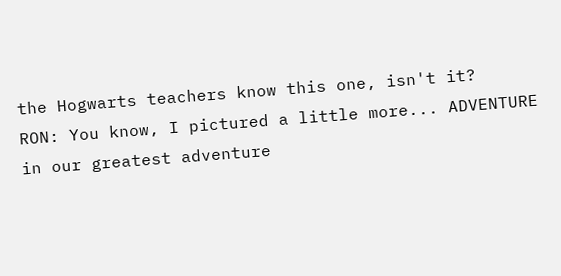the Hogwarts teachers know this one, isn't it?
RON: You know, I pictured a little more... ADVENTURE in our greatest adventure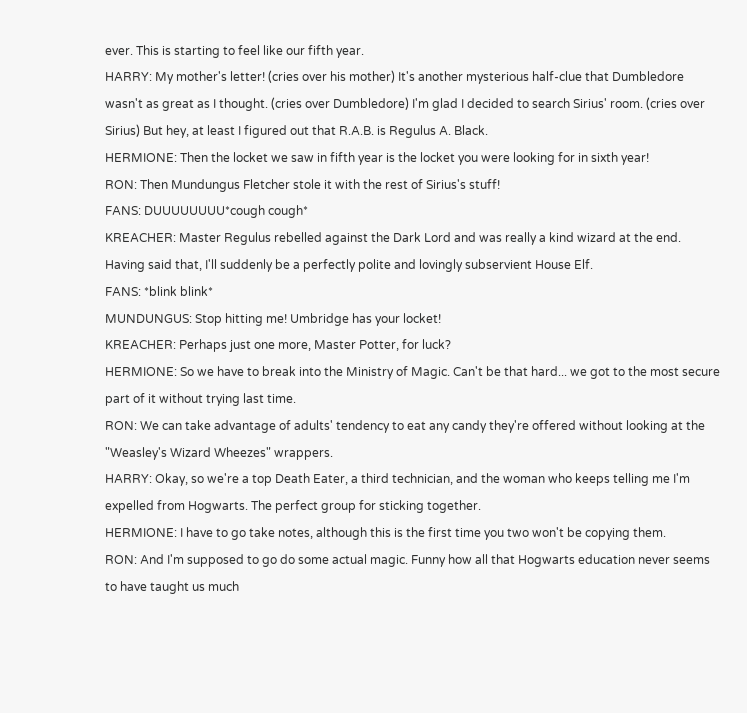ever. This is starting to feel like our fifth year.
HARRY: My mother's letter! (cries over his mother) It's another mysterious half-clue that Dumbledore wasn't as great as I thought. (cries over Dumbledore) I'm glad I decided to search Sirius' room. (cries over Sirius) But hey, at least I figured out that R.A.B. is Regulus A. Black.
HERMIONE: Then the locket we saw in fifth year is the locket you were looking for in sixth year!
RON: Then Mundungus Fletcher stole it with the rest of Sirius's stuff!
FANS: DUUUUUUUU*cough cough*
KREACHER: Master Regulus rebelled against the Dark Lord and was really a kind wizard at the end. Having said that, I'll suddenly be a perfectly polite and lovingly subservient House Elf.
FANS: *blink blink*
MUNDUNGUS: Stop hitting me! Umbridge has your locket!
KREACHER: Perhaps just one more, Master Potter, for luck?
HERMIONE: So we have to break into the Ministry of Magic. Can't be that hard... we got to the most secure part of it without trying last time.
RON: We can take advantage of adults' tendency to eat any candy they're offered without looking at the "Weasley's Wizard Wheezes" wrappers.
HARRY: Okay, so we're a top Death Eater, a third technician, and the woman who keeps telling me I'm expelled from Hogwarts. The perfect group for sticking together.
HERMIONE: I have to go take notes, although this is the first time you two won't be copying them.
RON: And I'm supposed to go do some actual magic. Funny how all that Hogwarts education never seems to have taught us much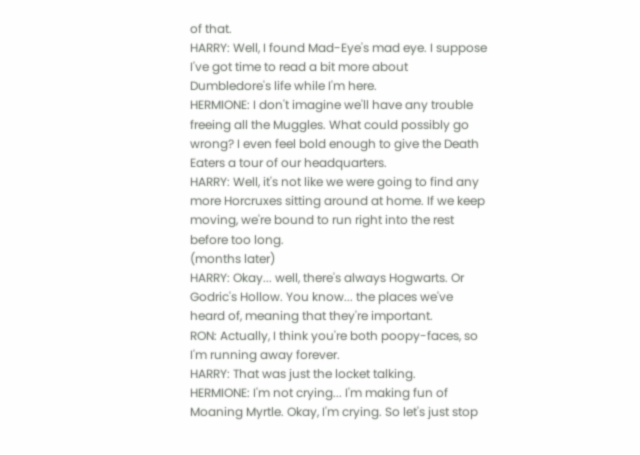of that.
HARRY: Well, I found Mad-Eye's mad eye. I suppose I've got time to read a bit more about Dumbledore's life while I'm here.
HERMIONE: I don't imagine we'll have any trouble freeing all the Muggles. What could possibly go wrong? I even feel bold enough to give the Death Eaters a tour of our headquarters.
HARRY: Well, it's not like we were going to find any more Horcruxes sitting around at home. If we keep moving, we're bound to run right into the rest before too long.
(months later)
HARRY: Okay... well, there's always Hogwarts. Or Godric's Hollow. You know... the places we've heard of, meaning that they're important.
RON: Actually, I think you're both poopy-faces, so I'm running away forever.
HARRY: That was just the locket talking.
HERMIONE: I'm not crying... I'm making fun of Moaning Myrtle. Okay, I'm crying. So let's just stop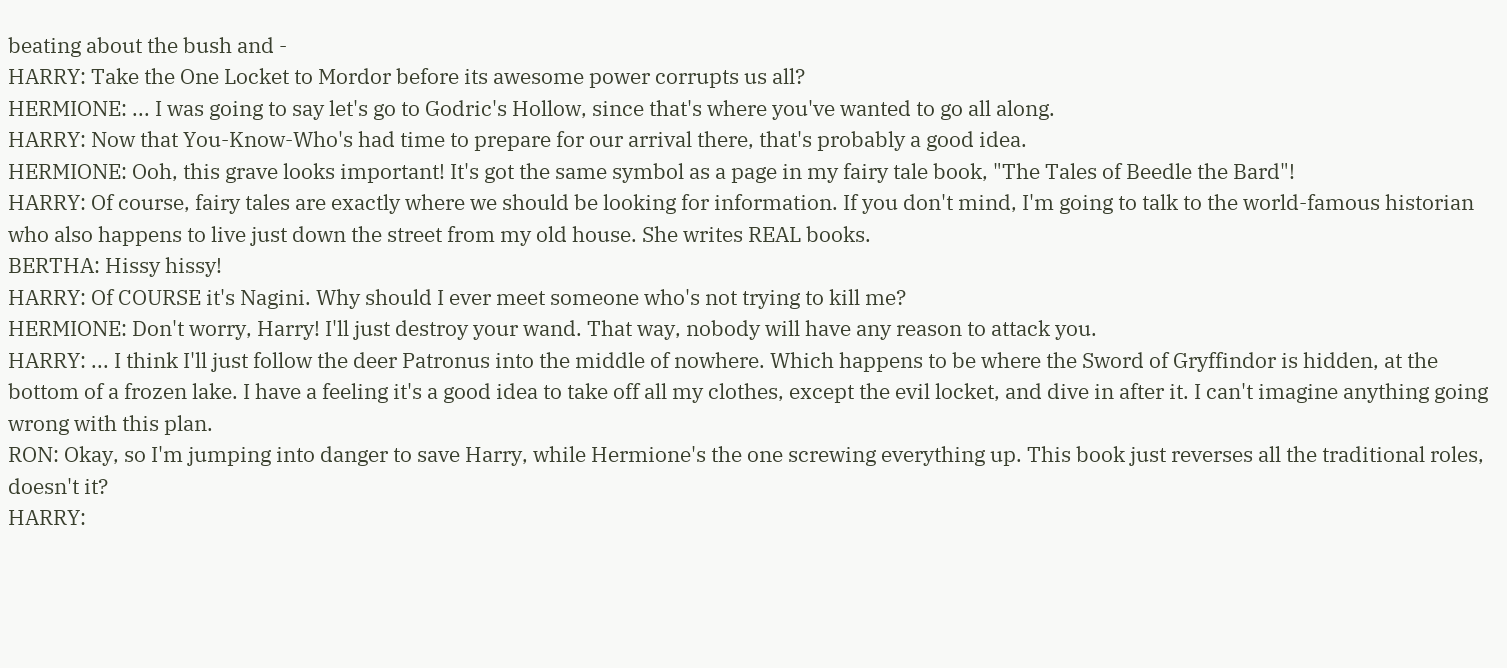beating about the bush and -
HARRY: Take the One Locket to Mordor before its awesome power corrupts us all?
HERMIONE: ... I was going to say let's go to Godric's Hollow, since that's where you've wanted to go all along.
HARRY: Now that You-Know-Who's had time to prepare for our arrival there, that's probably a good idea.
HERMIONE: Ooh, this grave looks important! It's got the same symbol as a page in my fairy tale book, "The Tales of Beedle the Bard"!
HARRY: Of course, fairy tales are exactly where we should be looking for information. If you don't mind, I'm going to talk to the world-famous historian who also happens to live just down the street from my old house. She writes REAL books.
BERTHA: Hissy hissy!
HARRY: Of COURSE it's Nagini. Why should I ever meet someone who's not trying to kill me?
HERMIONE: Don't worry, Harry! I'll just destroy your wand. That way, nobody will have any reason to attack you.
HARRY: ... I think I'll just follow the deer Patronus into the middle of nowhere. Which happens to be where the Sword of Gryffindor is hidden, at the bottom of a frozen lake. I have a feeling it's a good idea to take off all my clothes, except the evil locket, and dive in after it. I can't imagine anything going wrong with this plan.
RON: Okay, so I'm jumping into danger to save Harry, while Hermione's the one screwing everything up. This book just reverses all the traditional roles, doesn't it?
HARRY: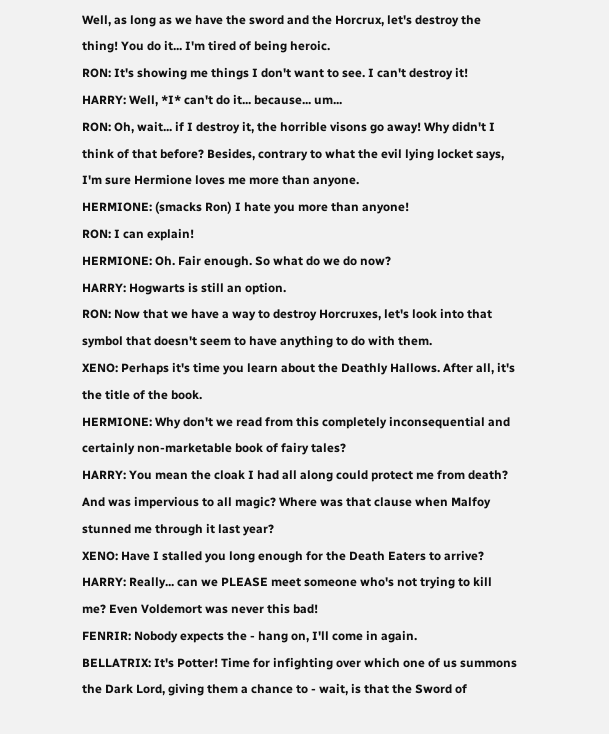Well, as long as we have the sword and the Horcrux, let's destroy the thing! You do it... I'm tired of being heroic.
RON: It's showing me things I don't want to see. I can't destroy it!
HARRY: Well, *I* can't do it... because... um...
RON: Oh, wait... if I destroy it, the horrible visons go away! Why didn't I think of that before? Besides, contrary to what the evil lying locket says, I'm sure Hermione loves me more than anyone.
HERMIONE: (smacks Ron) I hate you more than anyone!
RON: I can explain!
HERMIONE: Oh. Fair enough. So what do we do now?
HARRY: Hogwarts is still an option.
RON: Now that we have a way to destroy Horcruxes, let's look into that symbol that doesn't seem to have anything to do with them.
XENO: Perhaps it's time you learn about the Deathly Hallows. After all, it's the title of the book.
HERMIONE: Why don't we read from this completely inconsequential and certainly non-marketable book of fairy tales?
HARRY: You mean the cloak I had all along could protect me from death? And was impervious to all magic? Where was that clause when Malfoy stunned me through it last year?
XENO: Have I stalled you long enough for the Death Eaters to arrive?
HARRY: Really... can we PLEASE meet someone who's not trying to kill me? Even Voldemort was never this bad!
FENRIR: Nobody expects the - hang on, I'll come in again.
BELLATRIX: It's Potter! Time for infighting over which one of us summons the Dark Lord, giving them a chance to - wait, is that the Sword of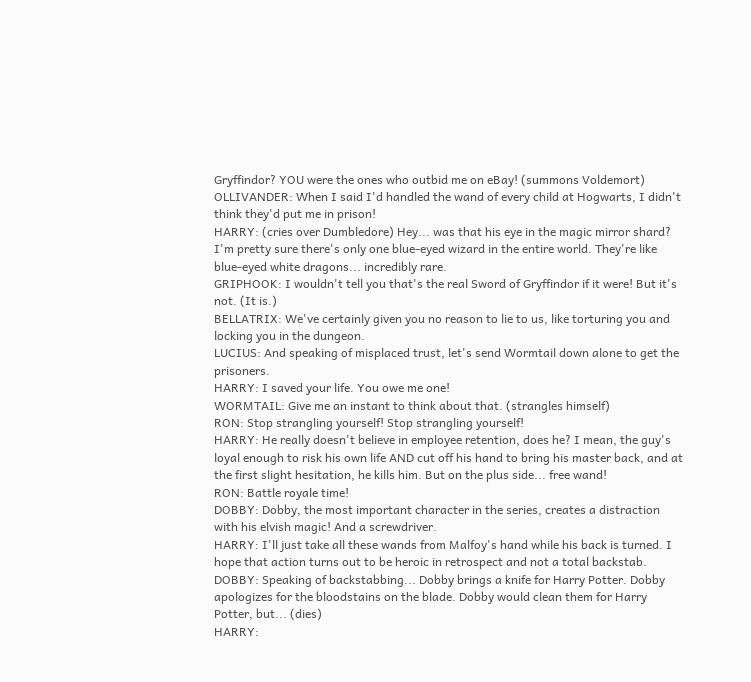Gryffindor? YOU were the ones who outbid me on eBay! (summons Voldemort)
OLLIVANDER: When I said I'd handled the wand of every child at Hogwarts, I didn't think they'd put me in prison!
HARRY: (cries over Dumbledore) Hey... was that his eye in the magic mirror shard? I'm pretty sure there's only one blue-eyed wizard in the entire world. They're like blue-eyed white dragons... incredibly rare.
GRIPHOOK: I wouldn't tell you that's the real Sword of Gryffindor if it were! But it's not. (It is.)
BELLATRIX: We've certainly given you no reason to lie to us, like torturing you and locking you in the dungeon.
LUCIUS: And speaking of misplaced trust, let's send Wormtail down alone to get the prisoners.
HARRY: I saved your life. You owe me one!
WORMTAIL: Give me an instant to think about that. (strangles himself)
RON: Stop strangling yourself! Stop strangling yourself!
HARRY: He really doesn't believe in employee retention, does he? I mean, the guy's loyal enough to risk his own life AND cut off his hand to bring his master back, and at the first slight hesitation, he kills him. But on the plus side... free wand!
RON: Battle royale time!
DOBBY: Dobby, the most important character in the series, creates a distraction with his elvish magic! And a screwdriver.
HARRY: I'll just take all these wands from Malfoy's hand while his back is turned. I hope that action turns out to be heroic in retrospect and not a total backstab.
DOBBY: Speaking of backstabbing... Dobby brings a knife for Harry Potter. Dobby apologizes for the bloodstains on the blade. Dobby would clean them for Harry Potter, but... (dies)
HARRY: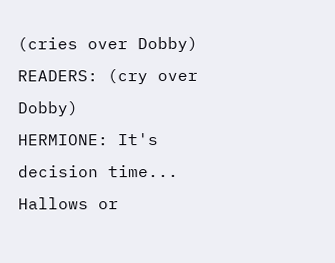(cries over Dobby)
READERS: (cry over Dobby)
HERMIONE: It's decision time... Hallows or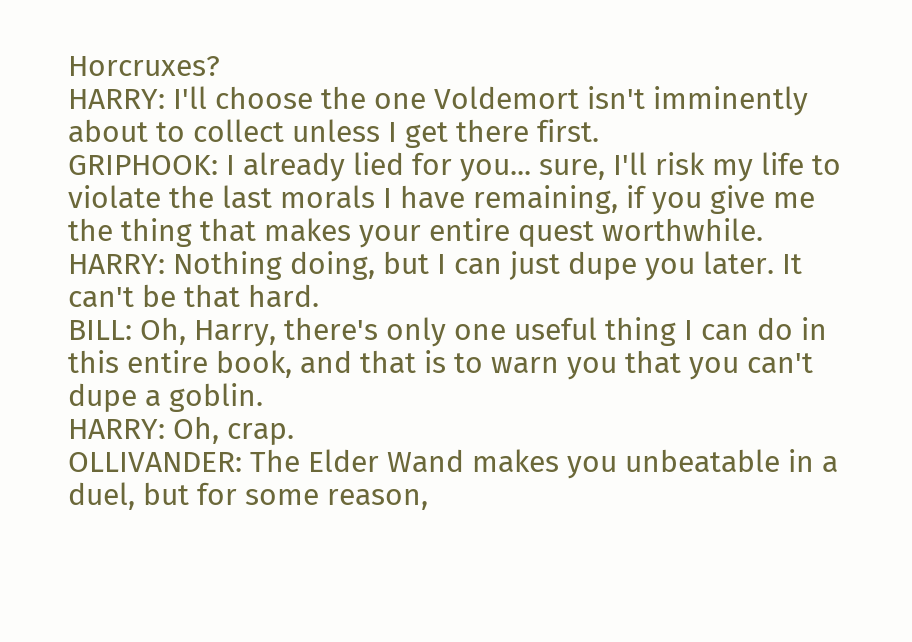Horcruxes?
HARRY: I'll choose the one Voldemort isn't imminently about to collect unless I get there first.
GRIPHOOK: I already lied for you... sure, I'll risk my life to violate the last morals I have remaining, if you give me the thing that makes your entire quest worthwhile.
HARRY: Nothing doing, but I can just dupe you later. It can't be that hard.
BILL: Oh, Harry, there's only one useful thing I can do in this entire book, and that is to warn you that you can't dupe a goblin.
HARRY: Oh, crap.
OLLIVANDER: The Elder Wand makes you unbeatable in a duel, but for some reason,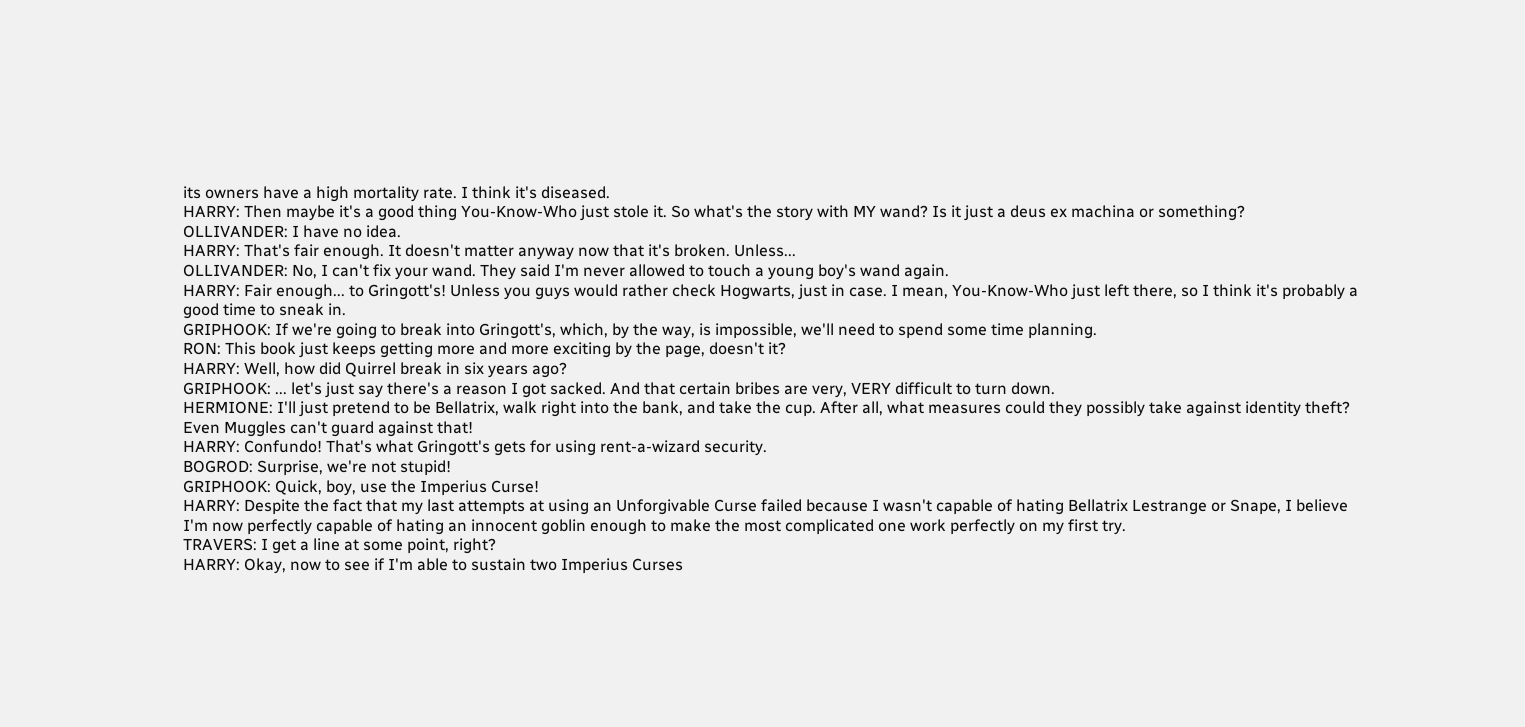its owners have a high mortality rate. I think it's diseased.
HARRY: Then maybe it's a good thing You-Know-Who just stole it. So what's the story with MY wand? Is it just a deus ex machina or something?
OLLIVANDER: I have no idea.
HARRY: That's fair enough. It doesn't matter anyway now that it's broken. Unless...
OLLIVANDER: No, I can't fix your wand. They said I'm never allowed to touch a young boy's wand again.
HARRY: Fair enough... to Gringott's! Unless you guys would rather check Hogwarts, just in case. I mean, You-Know-Who just left there, so I think it's probably a good time to sneak in.
GRIPHOOK: If we're going to break into Gringott's, which, by the way, is impossible, we'll need to spend some time planning.
RON: This book just keeps getting more and more exciting by the page, doesn't it?
HARRY: Well, how did Quirrel break in six years ago?
GRIPHOOK: ... let's just say there's a reason I got sacked. And that certain bribes are very, VERY difficult to turn down.
HERMIONE: I'll just pretend to be Bellatrix, walk right into the bank, and take the cup. After all, what measures could they possibly take against identity theft? Even Muggles can't guard against that!
HARRY: Confundo! That's what Gringott's gets for using rent-a-wizard security.
BOGROD: Surprise, we're not stupid!
GRIPHOOK: Quick, boy, use the Imperius Curse!
HARRY: Despite the fact that my last attempts at using an Unforgivable Curse failed because I wasn't capable of hating Bellatrix Lestrange or Snape, I believe I'm now perfectly capable of hating an innocent goblin enough to make the most complicated one work perfectly on my first try.
TRAVERS: I get a line at some point, right?
HARRY: Okay, now to see if I'm able to sustain two Imperius Curses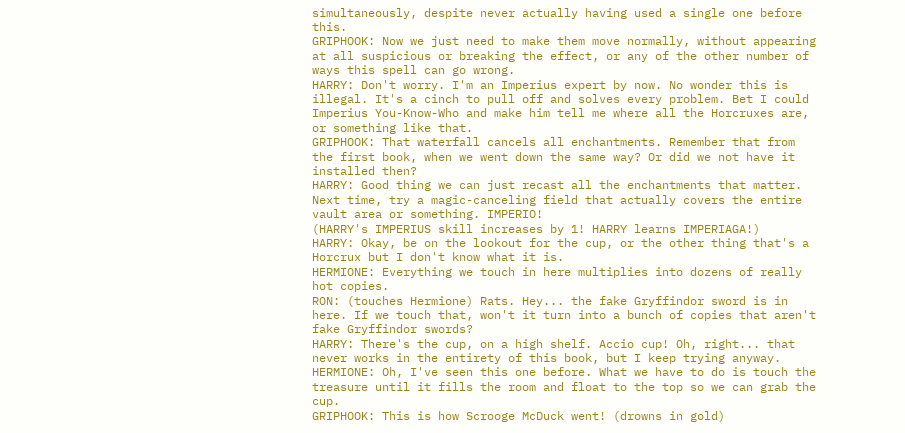simultaneously, despite never actually having used a single one before this.
GRIPHOOK: Now we just need to make them move normally, without appearing at all suspicious or breaking the effect, or any of the other number of ways this spell can go wrong.
HARRY: Don't worry. I'm an Imperius expert by now. No wonder this is illegal. It's a cinch to pull off and solves every problem. Bet I could Imperius You-Know-Who and make him tell me where all the Horcruxes are, or something like that.
GRIPHOOK: That waterfall cancels all enchantments. Remember that from the first book, when we went down the same way? Or did we not have it installed then?
HARRY: Good thing we can just recast all the enchantments that matter. Next time, try a magic-canceling field that actually covers the entire vault area or something. IMPERIO!
(HARRY's IMPERIUS skill increases by 1! HARRY learns IMPERIAGA!)
HARRY: Okay, be on the lookout for the cup, or the other thing that's a Horcrux but I don't know what it is.
HERMIONE: Everything we touch in here multiplies into dozens of really hot copies.
RON: (touches Hermione) Rats. Hey... the fake Gryffindor sword is in here. If we touch that, won't it turn into a bunch of copies that aren't fake Gryffindor swords?
HARRY: There's the cup, on a high shelf. Accio cup! Oh, right... that never works in the entirety of this book, but I keep trying anyway.
HERMIONE: Oh, I've seen this one before. What we have to do is touch the treasure until it fills the room and float to the top so we can grab the cup.
GRIPHOOK: This is how Scrooge McDuck went! (drowns in gold)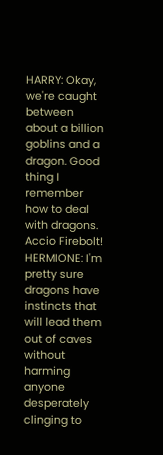HARRY: Okay, we're caught between about a billion goblins and a dragon. Good thing I remember how to deal with dragons. Accio Firebolt!
HERMIONE: I'm pretty sure dragons have instincts that will lead them out of caves without harming anyone desperately clinging to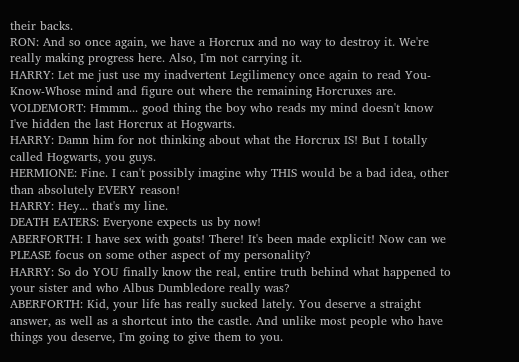their backs.
RON: And so once again, we have a Horcrux and no way to destroy it. We're really making progress here. Also, I'm not carrying it.
HARRY: Let me just use my inadvertent Legilimency once again to read You-Know-Whose mind and figure out where the remaining Horcruxes are.
VOLDEMORT: Hmmm... good thing the boy who reads my mind doesn't know I've hidden the last Horcrux at Hogwarts.
HARRY: Damn him for not thinking about what the Horcrux IS! But I totally called Hogwarts, you guys.
HERMIONE: Fine. I can't possibly imagine why THIS would be a bad idea, other than absolutely EVERY reason!
HARRY: Hey... that's my line.
DEATH EATERS: Everyone expects us by now!
ABERFORTH: I have sex with goats! There! It's been made explicit! Now can we PLEASE focus on some other aspect of my personality?
HARRY: So do YOU finally know the real, entire truth behind what happened to your sister and who Albus Dumbledore really was?
ABERFORTH: Kid, your life has really sucked lately. You deserve a straight answer, as well as a shortcut into the castle. And unlike most people who have things you deserve, I'm going to give them to you.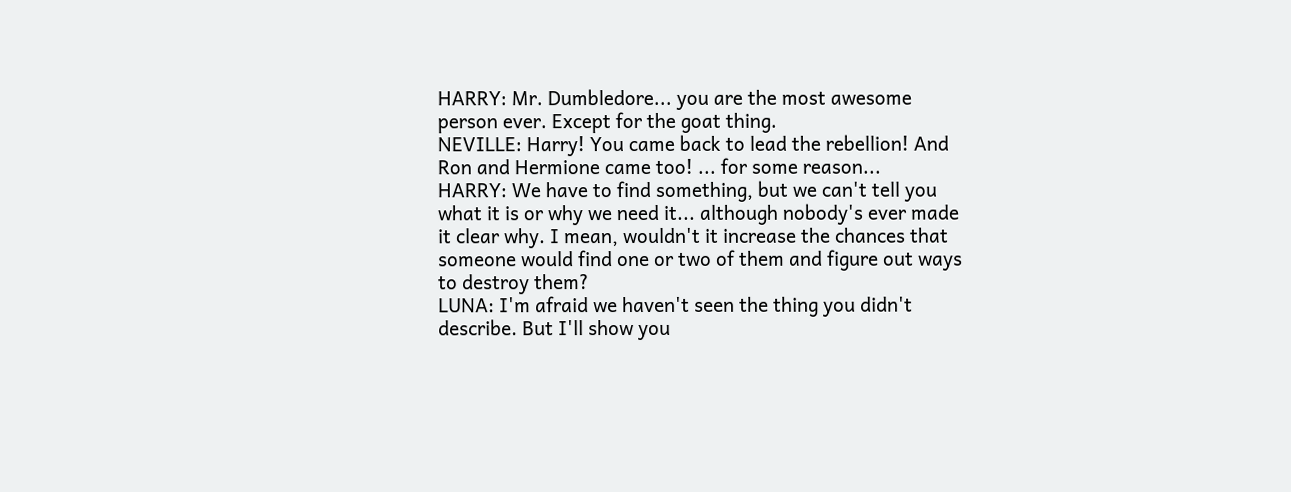HARRY: Mr. Dumbledore... you are the most awesome person ever. Except for the goat thing.
NEVILLE: Harry! You came back to lead the rebellion! And Ron and Hermione came too! ... for some reason...
HARRY: We have to find something, but we can't tell you what it is or why we need it... although nobody's ever made it clear why. I mean, wouldn't it increase the chances that someone would find one or two of them and figure out ways to destroy them?
LUNA: I'm afraid we haven't seen the thing you didn't describe. But I'll show you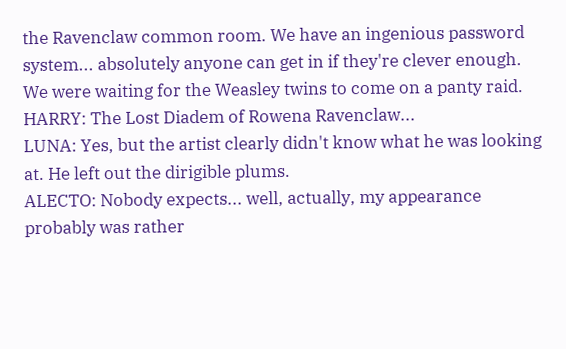the Ravenclaw common room. We have an ingenious password system... absolutely anyone can get in if they're clever enough. We were waiting for the Weasley twins to come on a panty raid.
HARRY: The Lost Diadem of Rowena Ravenclaw...
LUNA: Yes, but the artist clearly didn't know what he was looking at. He left out the dirigible plums.
ALECTO: Nobody expects... well, actually, my appearance probably was rather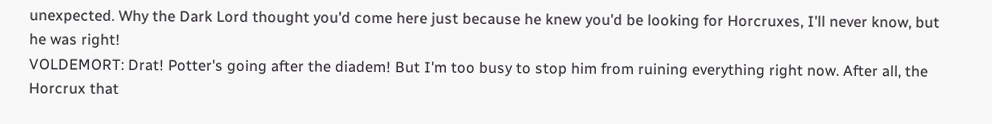unexpected. Why the Dark Lord thought you'd come here just because he knew you'd be looking for Horcruxes, I'll never know, but he was right!
VOLDEMORT: Drat! Potter's going after the diadem! But I'm too busy to stop him from ruining everything right now. After all, the Horcrux that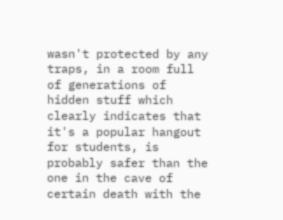wasn't protected by any traps, in a room full of generations of hidden stuff which clearly indicates that it's a popular hangout for students, is probably safer than the one in the cave of certain death with the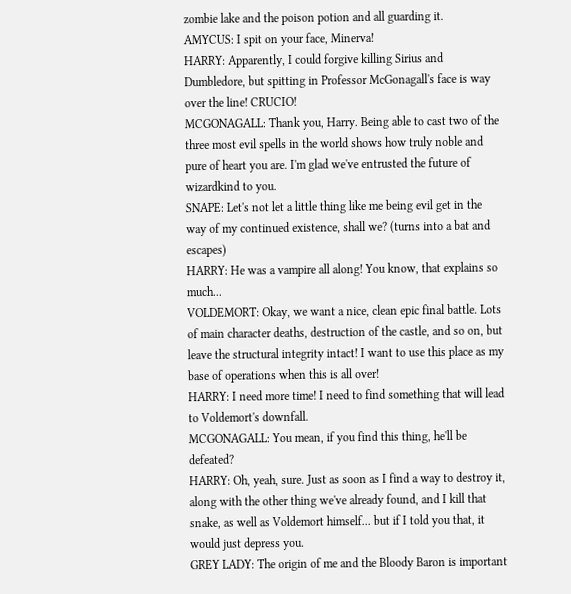zombie lake and the poison potion and all guarding it.
AMYCUS: I spit on your face, Minerva!
HARRY: Apparently, I could forgive killing Sirius and Dumbledore, but spitting in Professor McGonagall's face is way over the line! CRUCIO!
MCGONAGALL: Thank you, Harry. Being able to cast two of the three most evil spells in the world shows how truly noble and pure of heart you are. I'm glad we've entrusted the future of wizardkind to you.
SNAPE: Let's not let a little thing like me being evil get in the way of my continued existence, shall we? (turns into a bat and escapes)
HARRY: He was a vampire all along! You know, that explains so much...
VOLDEMORT: Okay, we want a nice, clean epic final battle. Lots of main character deaths, destruction of the castle, and so on, but leave the structural integrity intact! I want to use this place as my base of operations when this is all over!
HARRY: I need more time! I need to find something that will lead to Voldemort's downfall.
MCGONAGALL: You mean, if you find this thing, he'll be defeated?
HARRY: Oh, yeah, sure. Just as soon as I find a way to destroy it, along with the other thing we've already found, and I kill that snake, as well as Voldemort himself... but if I told you that, it would just depress you.
GREY LADY: The origin of me and the Bloody Baron is important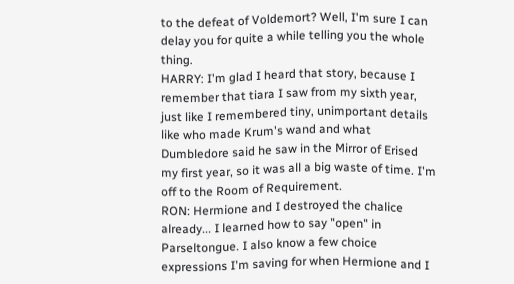to the defeat of Voldemort? Well, I'm sure I can delay you for quite a while telling you the whole thing.
HARRY: I'm glad I heard that story, because I remember that tiara I saw from my sixth year, just like I remembered tiny, unimportant details like who made Krum's wand and what Dumbledore said he saw in the Mirror of Erised my first year, so it was all a big waste of time. I'm off to the Room of Requirement.
RON: Hermione and I destroyed the chalice already... I learned how to say "open" in Parseltongue. I also know a few choice expressions I'm saving for when Hermione and I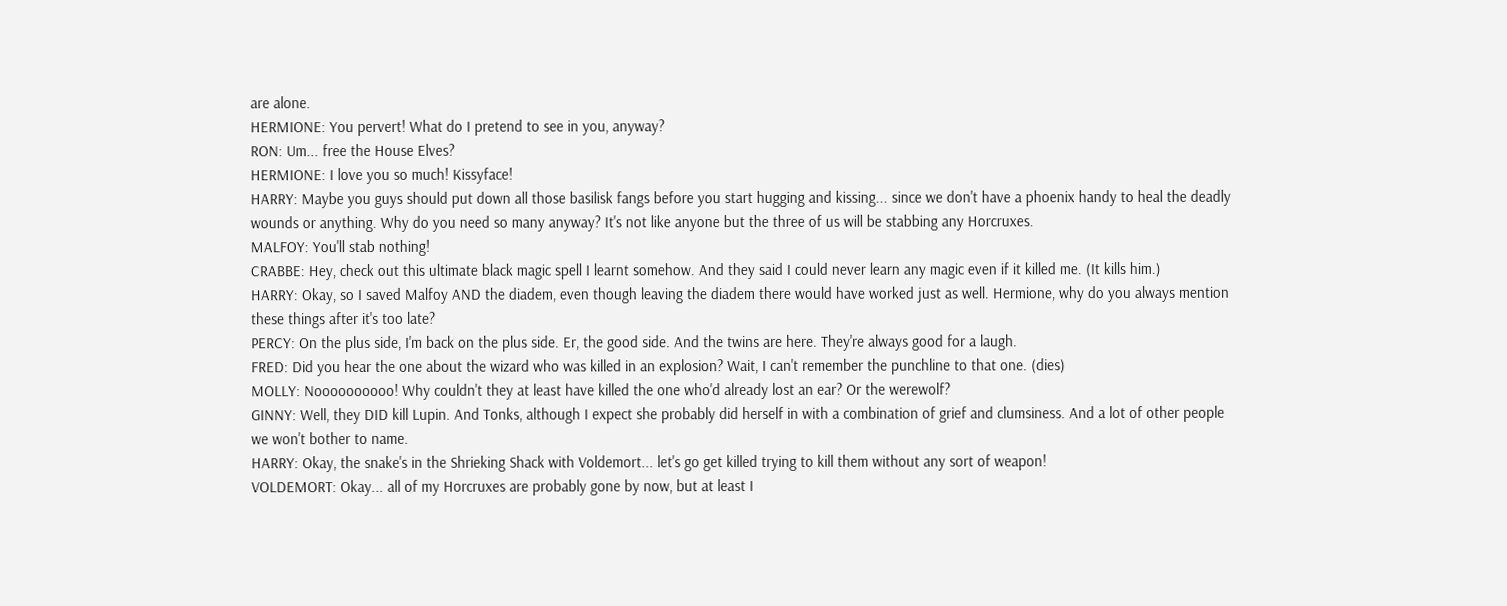are alone.
HERMIONE: You pervert! What do I pretend to see in you, anyway?
RON: Um... free the House Elves?
HERMIONE: I love you so much! Kissyface!
HARRY: Maybe you guys should put down all those basilisk fangs before you start hugging and kissing... since we don't have a phoenix handy to heal the deadly wounds or anything. Why do you need so many anyway? It's not like anyone but the three of us will be stabbing any Horcruxes.
MALFOY: You'll stab nothing!
CRABBE: Hey, check out this ultimate black magic spell I learnt somehow. And they said I could never learn any magic even if it killed me. (It kills him.)
HARRY: Okay, so I saved Malfoy AND the diadem, even though leaving the diadem there would have worked just as well. Hermione, why do you always mention these things after it's too late?
PERCY: On the plus side, I'm back on the plus side. Er, the good side. And the twins are here. They're always good for a laugh.
FRED: Did you hear the one about the wizard who was killed in an explosion? Wait, I can't remember the punchline to that one. (dies)
MOLLY: Noooooooooo! Why couldn't they at least have killed the one who'd already lost an ear? Or the werewolf?
GINNY: Well, they DID kill Lupin. And Tonks, although I expect she probably did herself in with a combination of grief and clumsiness. And a lot of other people we won't bother to name.
HARRY: Okay, the snake's in the Shrieking Shack with Voldemort... let's go get killed trying to kill them without any sort of weapon!
VOLDEMORT: Okay... all of my Horcruxes are probably gone by now, but at least I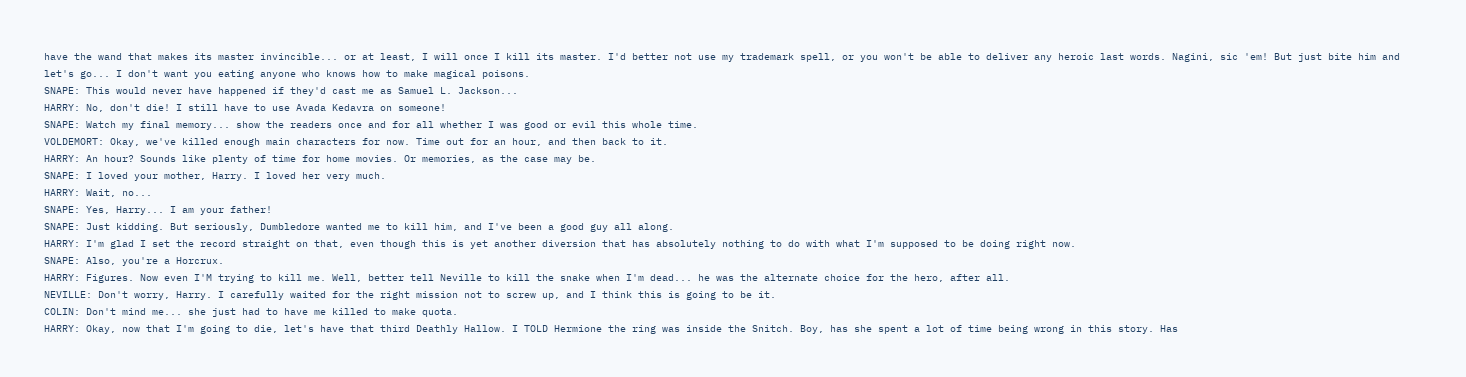have the wand that makes its master invincible... or at least, I will once I kill its master. I'd better not use my trademark spell, or you won't be able to deliver any heroic last words. Nagini, sic 'em! But just bite him and let's go... I don't want you eating anyone who knows how to make magical poisons.
SNAPE: This would never have happened if they'd cast me as Samuel L. Jackson...
HARRY: No, don't die! I still have to use Avada Kedavra on someone!
SNAPE: Watch my final memory... show the readers once and for all whether I was good or evil this whole time.
VOLDEMORT: Okay, we've killed enough main characters for now. Time out for an hour, and then back to it.
HARRY: An hour? Sounds like plenty of time for home movies. Or memories, as the case may be.
SNAPE: I loved your mother, Harry. I loved her very much.
HARRY: Wait, no...
SNAPE: Yes, Harry... I am your father!
SNAPE: Just kidding. But seriously, Dumbledore wanted me to kill him, and I've been a good guy all along.
HARRY: I'm glad I set the record straight on that, even though this is yet another diversion that has absolutely nothing to do with what I'm supposed to be doing right now.
SNAPE: Also, you're a Horcrux.
HARRY: Figures. Now even I'M trying to kill me. Well, better tell Neville to kill the snake when I'm dead... he was the alternate choice for the hero, after all.
NEVILLE: Don't worry, Harry. I carefully waited for the right mission not to screw up, and I think this is going to be it.
COLIN: Don't mind me... she just had to have me killed to make quota.
HARRY: Okay, now that I'm going to die, let's have that third Deathly Hallow. I TOLD Hermione the ring was inside the Snitch. Boy, has she spent a lot of time being wrong in this story. Has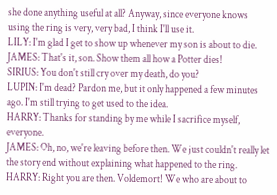she done anything useful at all? Anyway, since everyone knows using the ring is very, very bad, I think I'll use it.
LILY: I'm glad I get to show up whenever my son is about to die.
JAMES: That's it, son. Show them all how a Potter dies!
SIRIUS: You don't still cry over my death, do you?
LUPIN: I'm dead? Pardon me, but it only happened a few minutes ago. I'm still trying to get used to the idea.
HARRY: Thanks for standing by me while I sacrifice myself, everyone.
JAMES: Oh, no, we're leaving before then. We just couldn't really let the story end without explaining what happened to the ring.
HARRY: Right you are then. Voldemort! We who are about to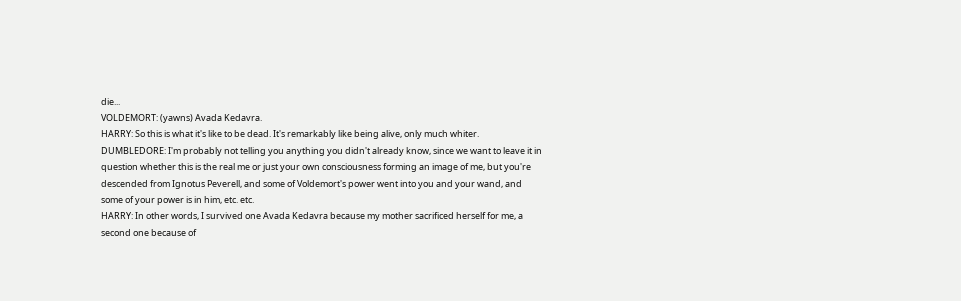die...
VOLDEMORT: (yawns) Avada Kedavra.
HARRY: So this is what it's like to be dead. It's remarkably like being alive, only much whiter.
DUMBLEDORE: I'm probably not telling you anything you didn't already know, since we want to leave it in question whether this is the real me or just your own consciousness forming an image of me, but you're descended from Ignotus Peverell, and some of Voldemort's power went into you and your wand, and some of your power is in him, etc. etc.
HARRY: In other words, I survived one Avada Kedavra because my mother sacrificed herself for me, a second one because of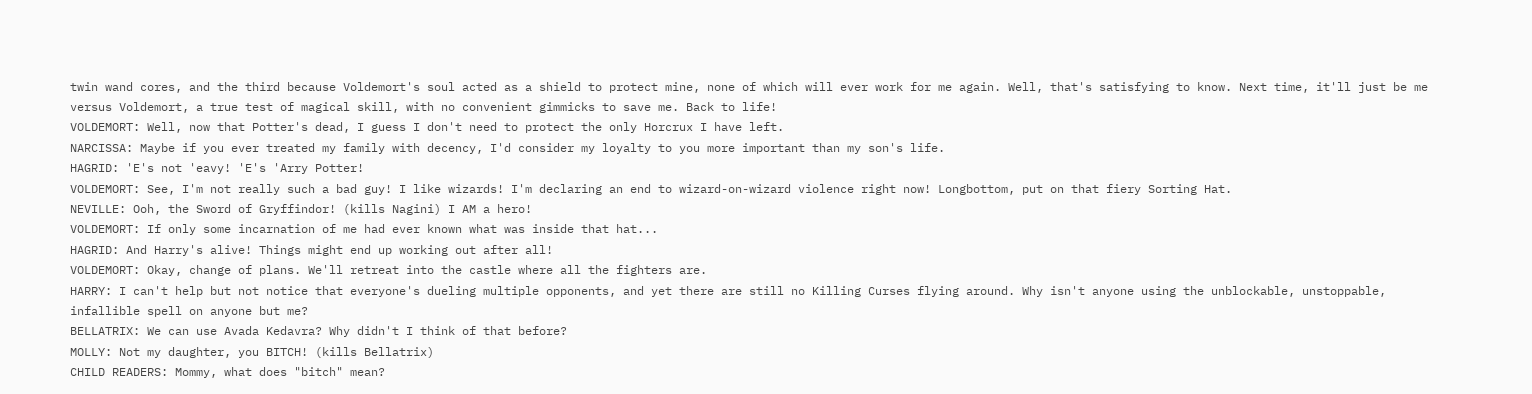twin wand cores, and the third because Voldemort's soul acted as a shield to protect mine, none of which will ever work for me again. Well, that's satisfying to know. Next time, it'll just be me versus Voldemort, a true test of magical skill, with no convenient gimmicks to save me. Back to life!
VOLDEMORT: Well, now that Potter's dead, I guess I don't need to protect the only Horcrux I have left.
NARCISSA: Maybe if you ever treated my family with decency, I'd consider my loyalty to you more important than my son's life.
HAGRID: 'E's not 'eavy! 'E's 'Arry Potter!
VOLDEMORT: See, I'm not really such a bad guy! I like wizards! I'm declaring an end to wizard-on-wizard violence right now! Longbottom, put on that fiery Sorting Hat.
NEVILLE: Ooh, the Sword of Gryffindor! (kills Nagini) I AM a hero!
VOLDEMORT: If only some incarnation of me had ever known what was inside that hat...
HAGRID: And Harry's alive! Things might end up working out after all!
VOLDEMORT: Okay, change of plans. We'll retreat into the castle where all the fighters are.
HARRY: I can't help but not notice that everyone's dueling multiple opponents, and yet there are still no Killing Curses flying around. Why isn't anyone using the unblockable, unstoppable, infallible spell on anyone but me?
BELLATRIX: We can use Avada Kedavra? Why didn't I think of that before?
MOLLY: Not my daughter, you BITCH! (kills Bellatrix)
CHILD READERS: Mommy, what does "bitch" mean?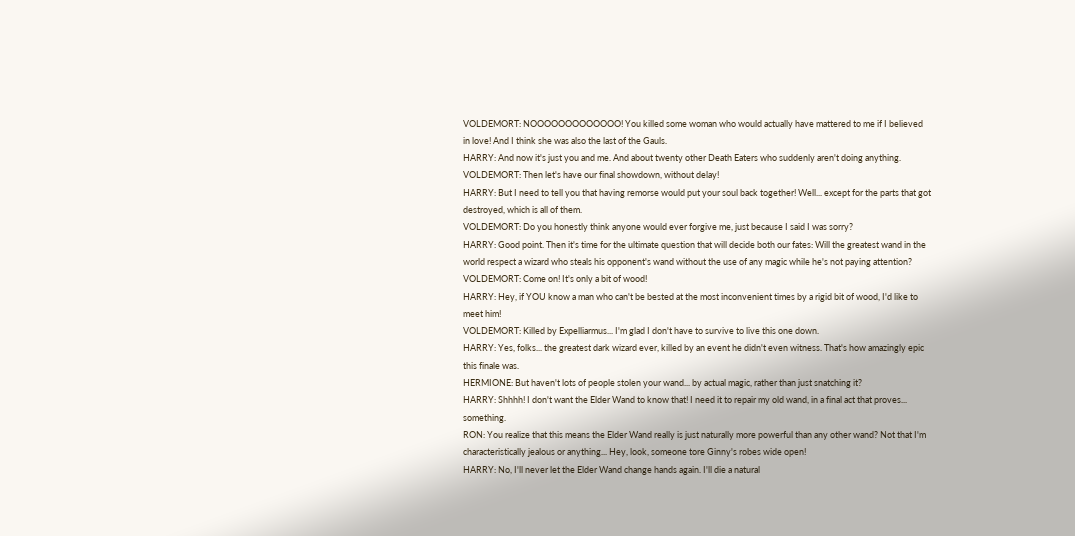VOLDEMORT: NOOOOOOOOOOOOO! You killed some woman who would actually have mattered to me if I believed in love! And I think she was also the last of the Gauls.
HARRY: And now it's just you and me. And about twenty other Death Eaters who suddenly aren't doing anything.
VOLDEMORT: Then let's have our final showdown, without delay!
HARRY: But I need to tell you that having remorse would put your soul back together! Well... except for the parts that got destroyed, which is all of them.
VOLDEMORT: Do you honestly think anyone would ever forgive me, just because I said I was sorry?
HARRY: Good point. Then it's time for the ultimate question that will decide both our fates: Will the greatest wand in the world respect a wizard who steals his opponent's wand without the use of any magic while he's not paying attention?
VOLDEMORT: Come on! It's only a bit of wood!
HARRY: Hey, if YOU know a man who can't be bested at the most inconvenient times by a rigid bit of wood, I'd like to meet him!
VOLDEMORT: Killed by Expelliarmus... I'm glad I don't have to survive to live this one down.
HARRY: Yes, folks... the greatest dark wizard ever, killed by an event he didn't even witness. That's how amazingly epic this finale was.
HERMIONE: But haven't lots of people stolen your wand... by actual magic, rather than just snatching it?
HARRY: Shhhh! I don't want the Elder Wand to know that! I need it to repair my old wand, in a final act that proves... something.
RON: You realize that this means the Elder Wand really is just naturally more powerful than any other wand? Not that I'm characteristically jealous or anything... Hey, look, someone tore Ginny's robes wide open!
HARRY: No, I'll never let the Elder Wand change hands again. I'll die a natural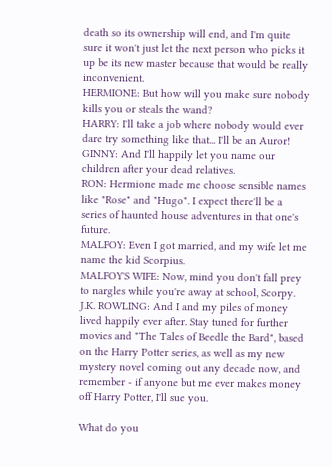death so its ownership will end, and I'm quite sure it won't just let the next person who picks it up be its new master because that would be really inconvenient.
HERMIONE: But how will you make sure nobody kills you or steals the wand?
HARRY: I'll take a job where nobody would ever dare try something like that... I'll be an Auror!
GINNY: And I'll happily let you name our children after your dead relatives.
RON: Hermione made me choose sensible names like "Rose" and "Hugo". I expect there'll be a series of haunted house adventures in that one's future.
MALFOY: Even I got married, and my wife let me name the kid Scorpius.
MALFOY'S WIFE: Now, mind you don't fall prey to nargles while you're away at school, Scorpy.
J.K. ROWLING: And I and my piles of money lived happily ever after. Stay tuned for further movies and "The Tales of Beedle the Bard", based on the Harry Potter series, as well as my new mystery novel coming out any decade now, and remember - if anyone but me ever makes money off Harry Potter, I'll sue you.

What do you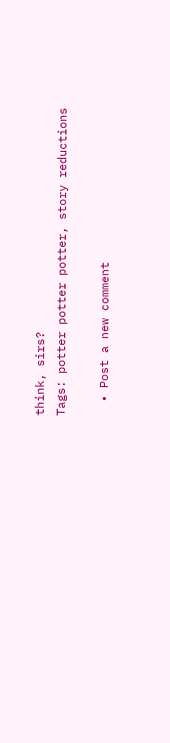think, sirs?
Tags: potter potter potter, story reductions

  • Post a new comment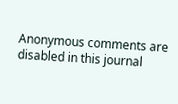Anonymous comments are disabled in this journal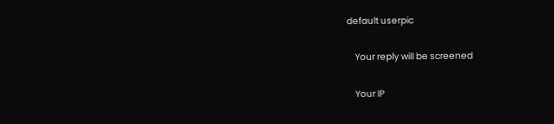default userpic

    Your reply will be screened

    Your IP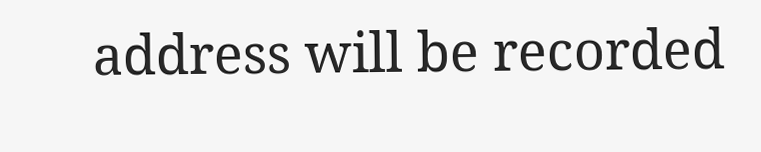address will be recorded